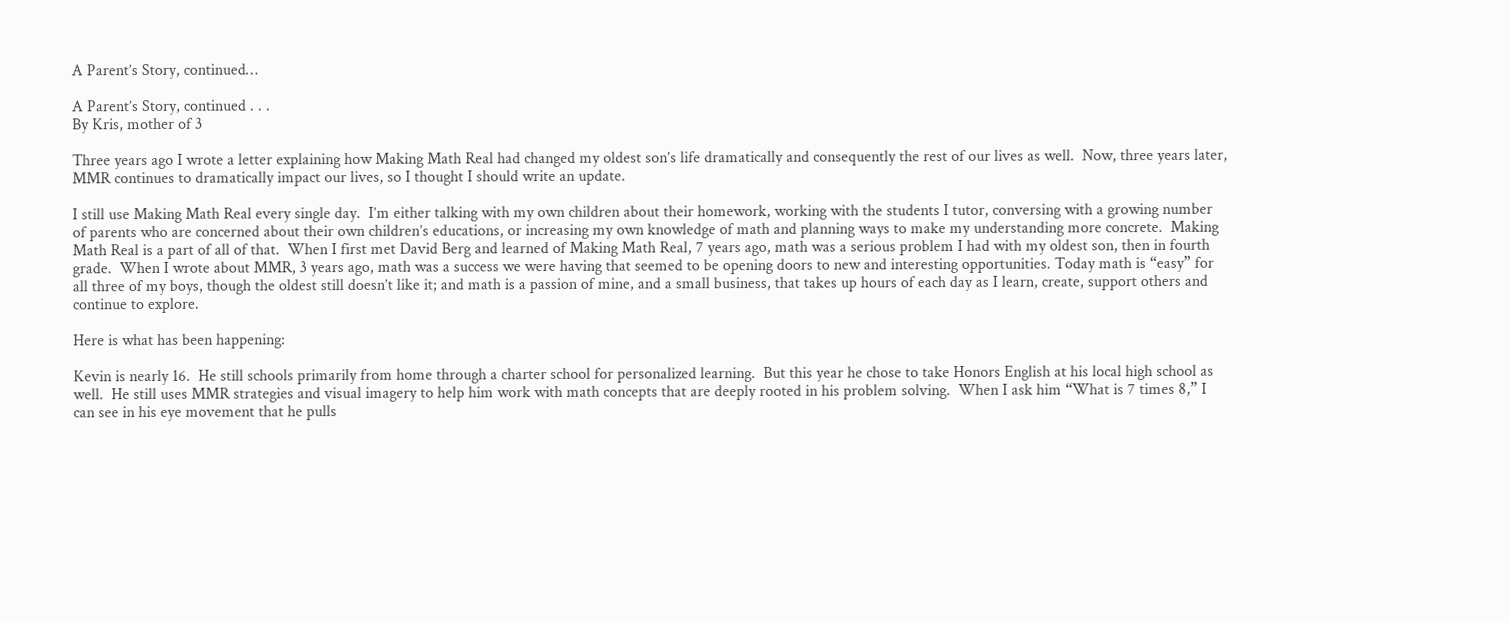A Parent’s Story, continued…

A Parent’s Story, continued . . .
By Kris, mother of 3

Three years ago I wrote a letter explaining how Making Math Real had changed my oldest son’s life dramatically and consequently the rest of our lives as well.  Now, three years later, MMR continues to dramatically impact our lives, so I thought I should write an update.

I still use Making Math Real every single day.  I’m either talking with my own children about their homework, working with the students I tutor, conversing with a growing number of parents who are concerned about their own children’s educations, or increasing my own knowledge of math and planning ways to make my understanding more concrete.  Making Math Real is a part of all of that.  When I first met David Berg and learned of Making Math Real, 7 years ago, math was a serious problem I had with my oldest son, then in fourth grade.  When I wrote about MMR, 3 years ago, math was a success we were having that seemed to be opening doors to new and interesting opportunities. Today math is “easy” for all three of my boys, though the oldest still doesn’t like it; and math is a passion of mine, and a small business, that takes up hours of each day as I learn, create, support others and continue to explore.

Here is what has been happening:

Kevin is nearly 16.  He still schools primarily from home through a charter school for personalized learning.  But this year he chose to take Honors English at his local high school as well.  He still uses MMR strategies and visual imagery to help him work with math concepts that are deeply rooted in his problem solving.  When I ask him “What is 7 times 8,” I can see in his eye movement that he pulls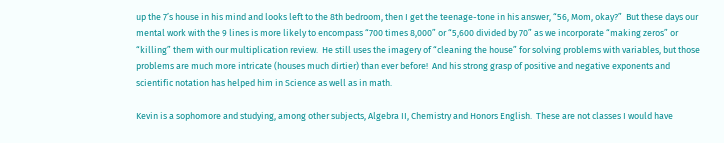up the 7’s house in his mind and looks left to the 8th bedroom, then I get the teenage-tone in his answer, “56, Mom, okay?”  But these days our mental work with the 9 lines is more likely to encompass “700 times 8,000” or “5,600 divided by 70” as we incorporate “making zeros” or “killing” them with our multiplication review.  He still uses the imagery of “cleaning the house” for solving problems with variables, but those problems are much more intricate (houses much dirtier) than ever before!  And his strong grasp of positive and negative exponents and scientific notation has helped him in Science as well as in math.

Kevin is a sophomore and studying, among other subjects, Algebra II, Chemistry and Honors English.  These are not classes I would have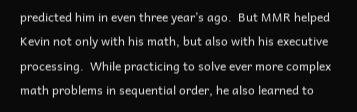predicted him in even three year’s ago.  But MMR helped Kevin not only with his math, but also with his executive processing.  While practicing to solve ever more complex math problems in sequential order, he also learned to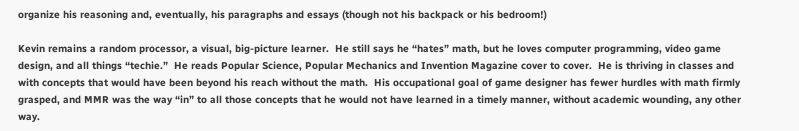organize his reasoning and, eventually, his paragraphs and essays (though not his backpack or his bedroom!)

Kevin remains a random processor, a visual, big-picture learner.  He still says he “hates” math, but he loves computer programming, video game design, and all things “techie.”  He reads Popular Science, Popular Mechanics and Invention Magazine cover to cover.  He is thriving in classes and with concepts that would have been beyond his reach without the math.  His occupational goal of game designer has fewer hurdles with math firmly grasped, and MMR was the way “in” to all those concepts that he would not have learned in a timely manner, without academic wounding, any other way.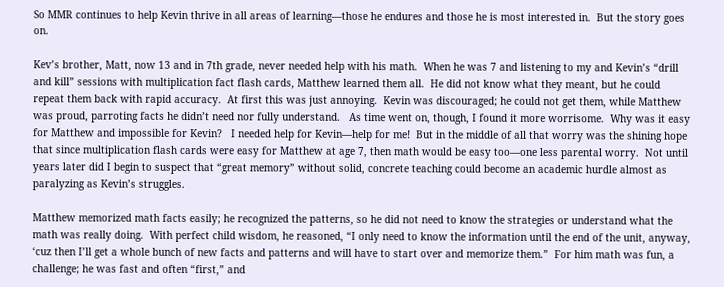So MMR continues to help Kevin thrive in all areas of learning—those he endures and those he is most interested in.  But the story goes on.

Kev’s brother, Matt, now 13 and in 7th grade, never needed help with his math.  When he was 7 and listening to my and Kevin’s “drill and kill” sessions with multiplication fact flash cards, Matthew learned them all.  He did not know what they meant, but he could repeat them back with rapid accuracy.  At first this was just annoying.  Kevin was discouraged; he could not get them, while Matthew was proud, parroting facts he didn’t need nor fully understand.   As time went on, though, I found it more worrisome.  Why was it easy for Matthew and impossible for Kevin?   I needed help for Kevin—help for me!  But in the middle of all that worry was the shining hope that since multiplication flash cards were easy for Matthew at age 7, then math would be easy too—one less parental worry.  Not until years later did I begin to suspect that “great memory” without solid, concrete teaching could become an academic hurdle almost as paralyzing as Kevin’s struggles.

Matthew memorized math facts easily; he recognized the patterns, so he did not need to know the strategies or understand what the math was really doing.  With perfect child wisdom, he reasoned, “I only need to know the information until the end of the unit, anyway, ‘cuz then I’ll get a whole bunch of new facts and patterns and will have to start over and memorize them.”  For him math was fun, a challenge; he was fast and often “first,” and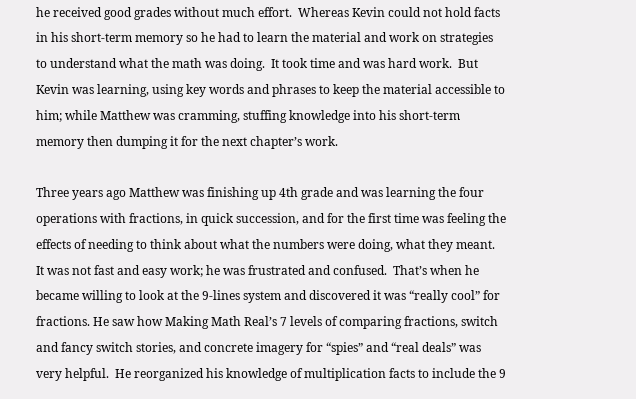he received good grades without much effort.  Whereas Kevin could not hold facts in his short-term memory so he had to learn the material and work on strategies to understand what the math was doing.  It took time and was hard work.  But Kevin was learning, using key words and phrases to keep the material accessible to him; while Matthew was cramming, stuffing knowledge into his short-term memory then dumping it for the next chapter’s work.

Three years ago Matthew was finishing up 4th grade and was learning the four operations with fractions, in quick succession, and for the first time was feeling the effects of needing to think about what the numbers were doing, what they meant.  It was not fast and easy work; he was frustrated and confused.  That’s when he became willing to look at the 9-lines system and discovered it was “really cool” for fractions. He saw how Making Math Real’s 7 levels of comparing fractions, switch and fancy switch stories, and concrete imagery for “spies” and “real deals” was very helpful.  He reorganized his knowledge of multiplication facts to include the 9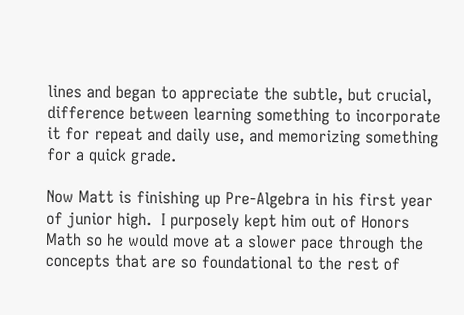lines and began to appreciate the subtle, but crucial, difference between learning something to incorporate it for repeat and daily use, and memorizing something for a quick grade.

Now Matt is finishing up Pre-Algebra in his first year of junior high.  I purposely kept him out of Honors Math so he would move at a slower pace through the concepts that are so foundational to the rest of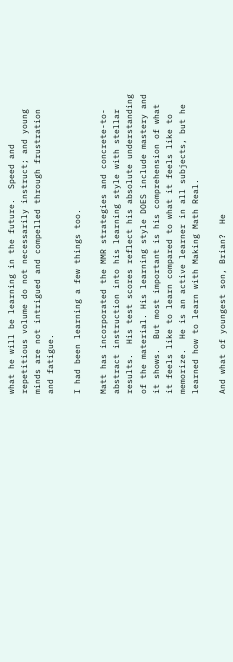what he will be learning in the future.  Speed and repetitious volume do not necessarily instruct; and young minds are not intrigued and compelled through frustration and fatigue.

I had been learning a few things too.

Matt has incorporated the MMR strategies and concrete-to-abstract instruction into his learning style with stellar results.  His test scores reflect his absolute understanding of the material. His learning style DOES include mastery and it shows.  But most important is his comprehension of what it feels like to learn compared to what it feels like to memorize.  He is an active learner in all subjects, but he learned how to learn with Making Math Real.

And what of youngest son, Brian?  He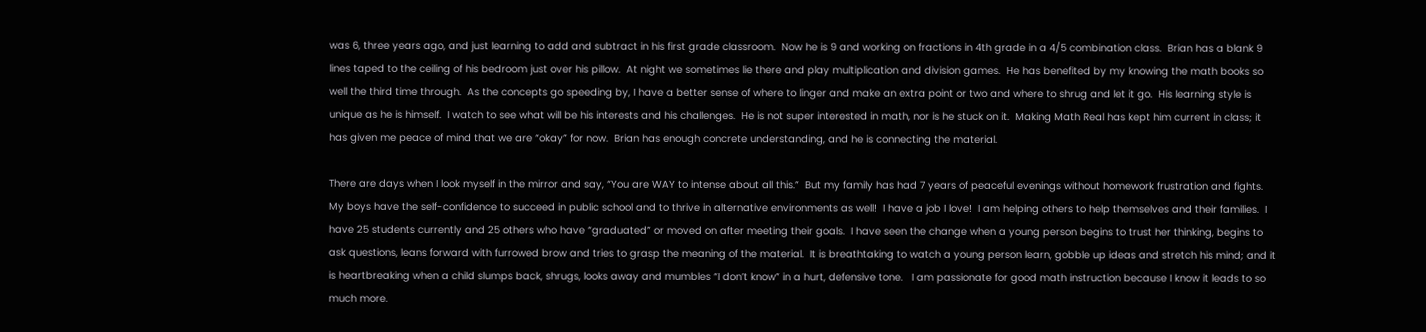was 6, three years ago, and just learning to add and subtract in his first grade classroom.  Now he is 9 and working on fractions in 4th grade in a 4/5 combination class.  Brian has a blank 9 lines taped to the ceiling of his bedroom just over his pillow.  At night we sometimes lie there and play multiplication and division games.  He has benefited by my knowing the math books so well the third time through.  As the concepts go speeding by, I have a better sense of where to linger and make an extra point or two and where to shrug and let it go.  His learning style is unique as he is himself.  I watch to see what will be his interests and his challenges.  He is not super interested in math, nor is he stuck on it.  Making Math Real has kept him current in class; it has given me peace of mind that we are “okay” for now.  Brian has enough concrete understanding, and he is connecting the material.

There are days when I look myself in the mirror and say, “You are WAY to intense about all this.”  But my family has had 7 years of peaceful evenings without homework frustration and fights.  My boys have the self-confidence to succeed in public school and to thrive in alternative environments as well!  I have a job I love!  I am helping others to help themselves and their families.  I have 25 students currently and 25 others who have “graduated” or moved on after meeting their goals.  I have seen the change when a young person begins to trust her thinking, begins to ask questions, leans forward with furrowed brow and tries to grasp the meaning of the material.  It is breathtaking to watch a young person learn, gobble up ideas and stretch his mind; and it is heartbreaking when a child slumps back, shrugs, looks away and mumbles “I don’t know” in a hurt, defensive tone.   I am passionate for good math instruction because I know it leads to so much more.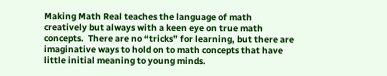Making Math Real teaches the language of math creatively but always with a keen eye on true math concepts.  There are no “tricks” for learning, but there are imaginative ways to hold on to math concepts that have little initial meaning to young minds.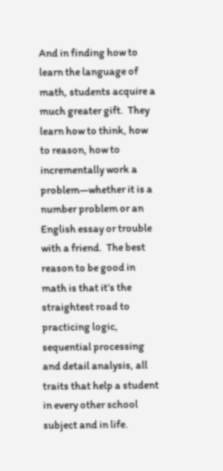And in finding how to learn the language of math, students acquire a much greater gift.  They learn how to think, how to reason, how to incrementally work a problem—whether it is a number problem or an English essay or trouble with a friend.  The best reason to be good in math is that it’s the straightest road to practicing logic, sequential processing and detail analysis, all traits that help a student in every other school subject and in life.